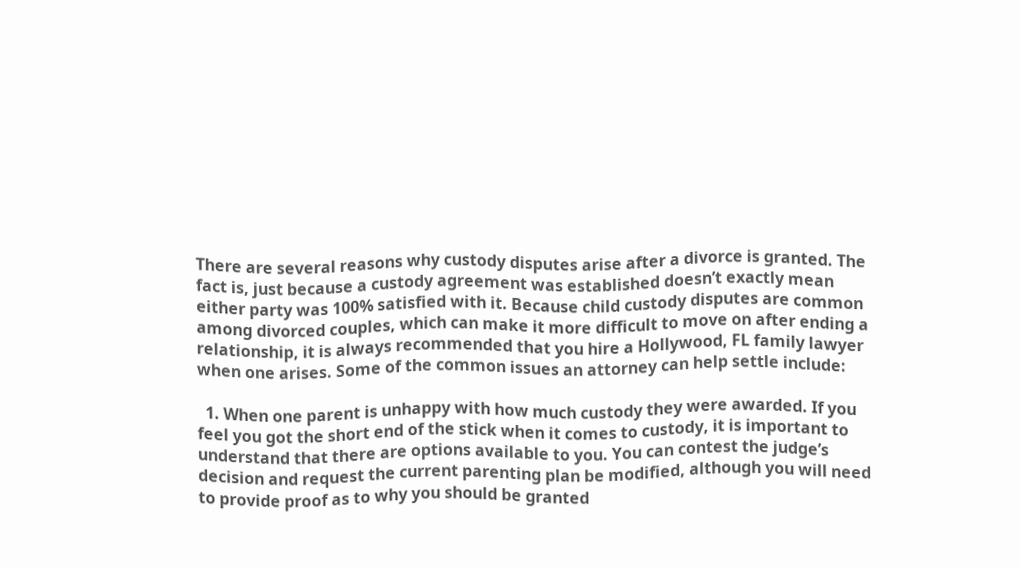There are several reasons why custody disputes arise after a divorce is granted. The fact is, just because a custody agreement was established doesn’t exactly mean either party was 100% satisfied with it. Because child custody disputes are common among divorced couples, which can make it more difficult to move on after ending a relationship, it is always recommended that you hire a Hollywood, FL family lawyer when one arises. Some of the common issues an attorney can help settle include:

  1. When one parent is unhappy with how much custody they were awarded. If you feel you got the short end of the stick when it comes to custody, it is important to understand that there are options available to you. You can contest the judge’s decision and request the current parenting plan be modified, although you will need to provide proof as to why you should be granted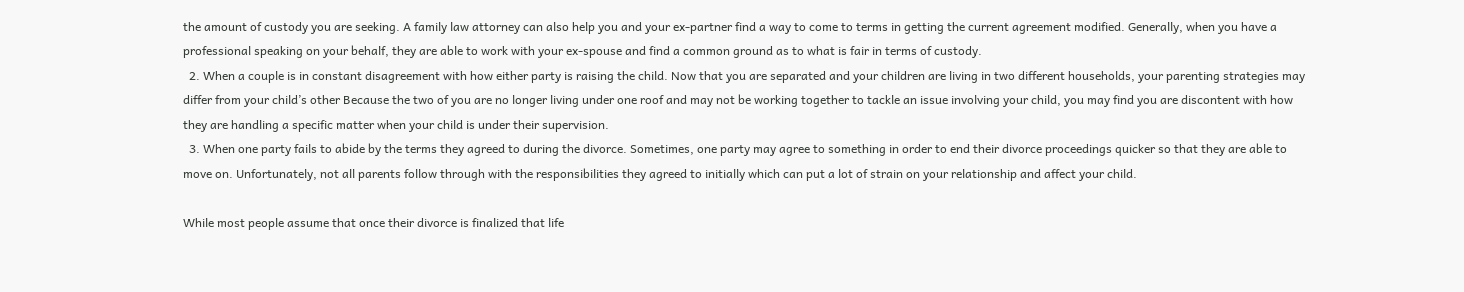the amount of custody you are seeking. A family law attorney can also help you and your ex-partner find a way to come to terms in getting the current agreement modified. Generally, when you have a professional speaking on your behalf, they are able to work with your ex-spouse and find a common ground as to what is fair in terms of custody.
  2. When a couple is in constant disagreement with how either party is raising the child. Now that you are separated and your children are living in two different households, your parenting strategies may differ from your child’s other Because the two of you are no longer living under one roof and may not be working together to tackle an issue involving your child, you may find you are discontent with how they are handling a specific matter when your child is under their supervision.
  3. When one party fails to abide by the terms they agreed to during the divorce. Sometimes, one party may agree to something in order to end their divorce proceedings quicker so that they are able to move on. Unfortunately, not all parents follow through with the responsibilities they agreed to initially which can put a lot of strain on your relationship and affect your child.

While most people assume that once their divorce is finalized that life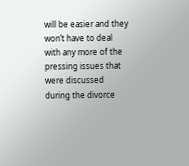will be easier and they won’t have to deal with any more of the pressing issues that were discussed during the divorce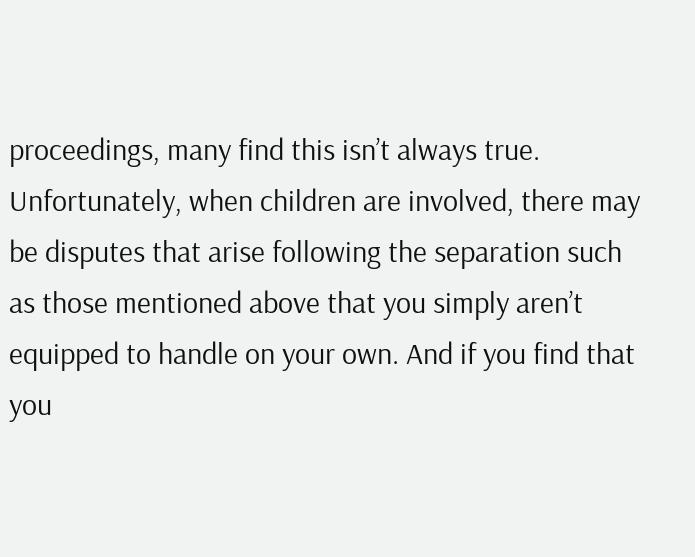proceedings, many find this isn’t always true. Unfortunately, when children are involved, there may be disputes that arise following the separation such as those mentioned above that you simply aren’t equipped to handle on your own. And if you find that you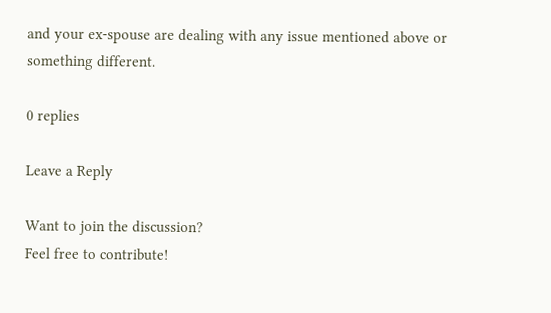and your ex-spouse are dealing with any issue mentioned above or something different.

0 replies

Leave a Reply

Want to join the discussion?
Feel free to contribute!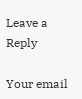Leave a Reply

Your email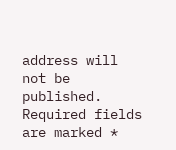address will not be published. Required fields are marked *